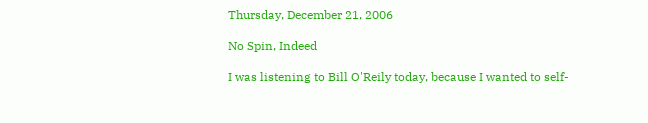Thursday, December 21, 2006

No Spin, Indeed

I was listening to Bill O'Reily today, because I wanted to self-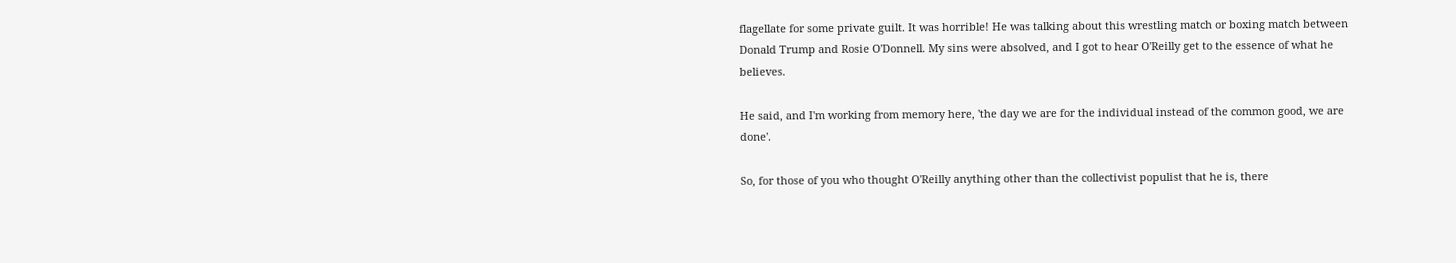flagellate for some private guilt. It was horrible! He was talking about this wrestling match or boxing match between Donald Trump and Rosie O'Donnell. My sins were absolved, and I got to hear O'Reilly get to the essence of what he believes.

He said, and I'm working from memory here, 'the day we are for the individual instead of the common good, we are done'.

So, for those of you who thought O'Reilly anything other than the collectivist populist that he is, there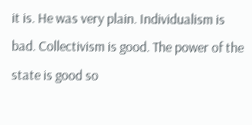it is. He was very plain. Individualism is bad. Collectivism is good. The power of the state is good so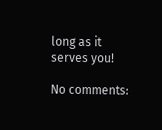long as it serves you!

No comments: